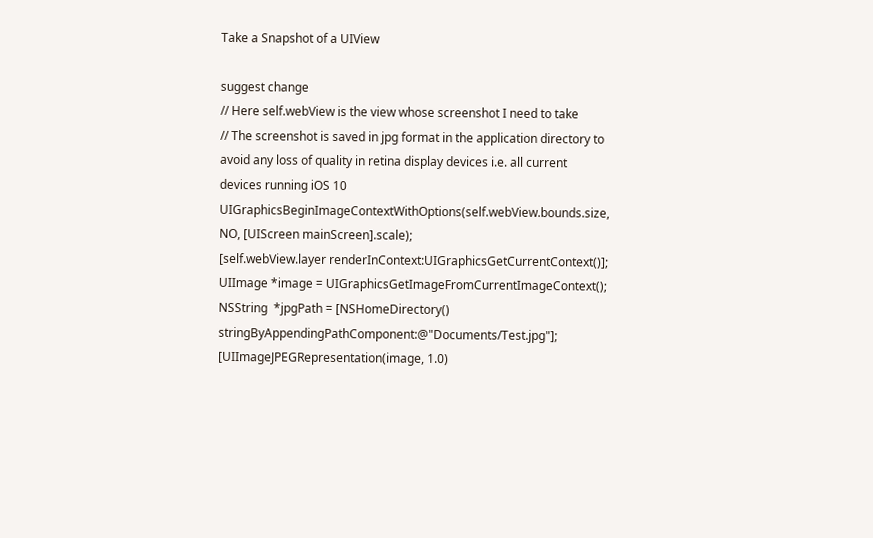Take a Snapshot of a UIView

suggest change
// Here self.webView is the view whose screenshot I need to take
// The screenshot is saved in jpg format in the application directory to avoid any loss of quality in retina display devices i.e. all current devices running iOS 10
UIGraphicsBeginImageContextWithOptions(self.webView.bounds.size, NO, [UIScreen mainScreen].scale);
[self.webView.layer renderInContext:UIGraphicsGetCurrentContext()];
UIImage *image = UIGraphicsGetImageFromCurrentImageContext();
NSString  *jpgPath = [NSHomeDirectory() stringByAppendingPathComponent:@"Documents/Test.jpg"];
[UIImageJPEGRepresentation(image, 1.0)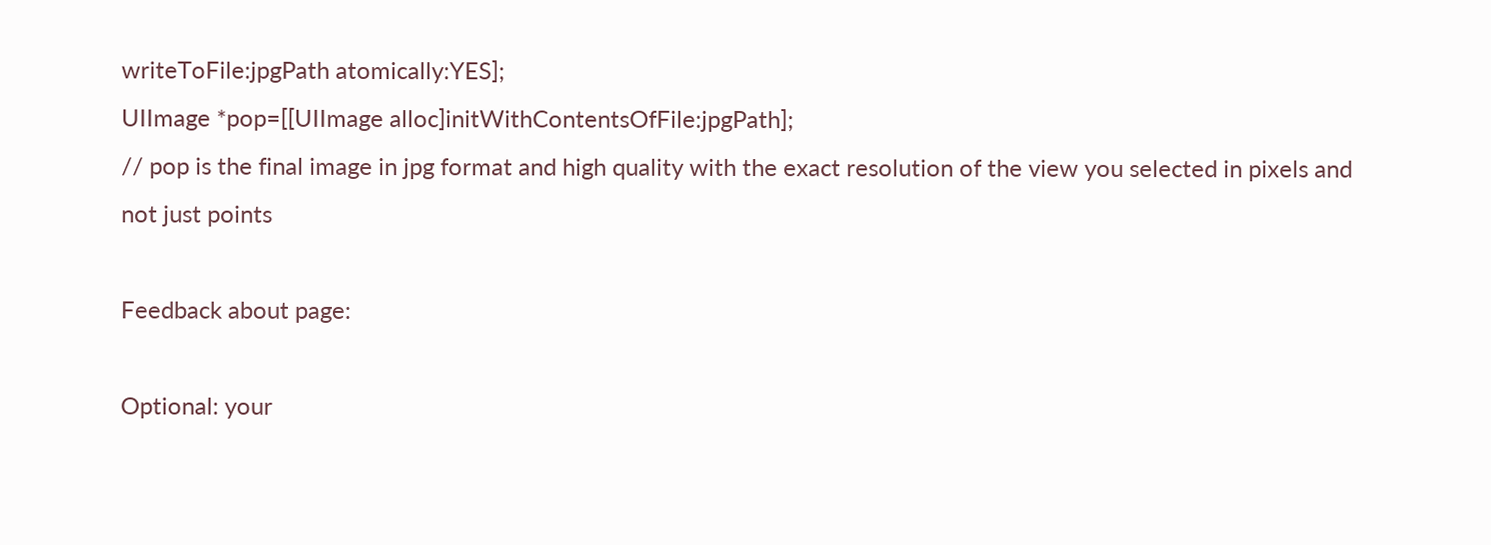writeToFile:jpgPath atomically:YES];
UIImage *pop=[[UIImage alloc]initWithContentsOfFile:jpgPath];
// pop is the final image in jpg format and high quality with the exact resolution of the view you selected in pixels and not just points

Feedback about page:

Optional: your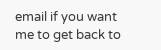email if you want me to get back to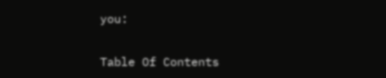you:

Table Of Contents